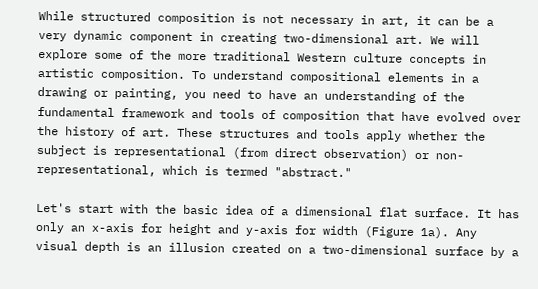While structured composition is not necessary in art, it can be a very dynamic component in creating two-dimensional art. We will explore some of the more traditional Western culture concepts in artistic composition. To understand compositional elements in a drawing or painting, you need to have an understanding of the fundamental framework and tools of composition that have evolved over the history of art. These structures and tools apply whether the subject is representational (from direct observation) or non-representational, which is termed "abstract."

Let's start with the basic idea of a dimensional flat surface. It has only an x-axis for height and y-axis for width (Figure 1a). Any visual depth is an illusion created on a two-dimensional surface by a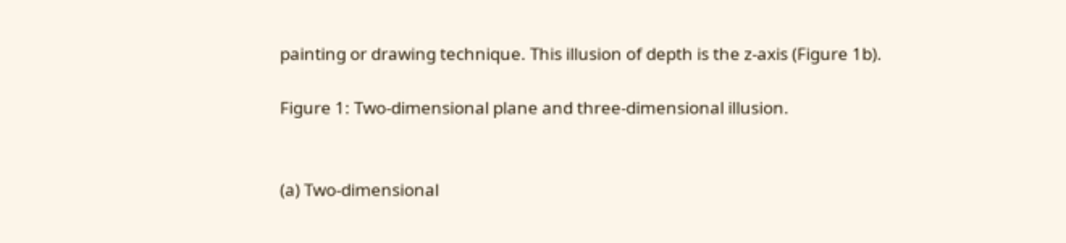painting or drawing technique. This illusion of depth is the z-axis (Figure 1b).

Figure 1: Two-dimensional plane and three-dimensional illusion.


(a) Two-dimensional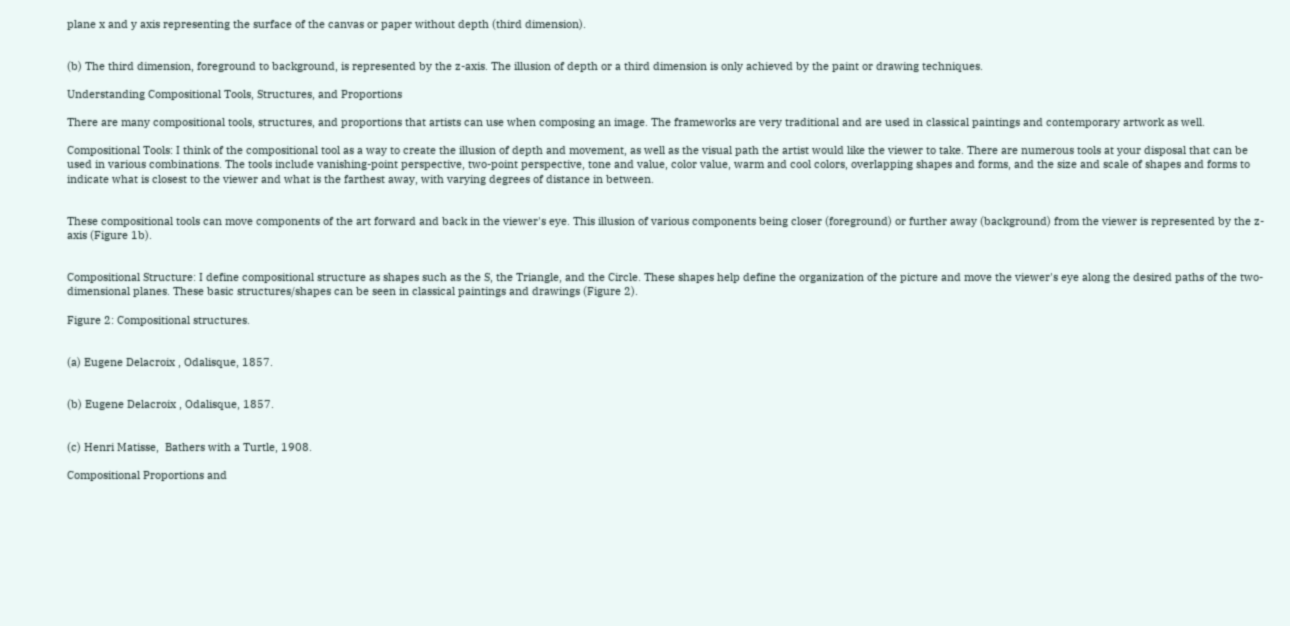plane x and y axis representing the surface of the canvas or paper without depth (third dimension).


(b) The third dimension, foreground to background, is represented by the z-axis. The illusion of depth or a third dimension is only achieved by the paint or drawing techniques.

Understanding Compositional Tools, Structures, and Proportions

There are many compositional tools, structures, and proportions that artists can use when composing an image. The frameworks are very traditional and are used in classical paintings and contemporary artwork as well.

Compositional Tools: I think of the compositional tool as a way to create the illusion of depth and movement, as well as the visual path the artist would like the viewer to take. There are numerous tools at your disposal that can be used in various combinations. The tools include vanishing-point perspective, two-point perspective, tone and value, color value, warm and cool colors, overlapping shapes and forms, and the size and scale of shapes and forms to indicate what is closest to the viewer and what is the farthest away, with varying degrees of distance in between.


These compositional tools can move components of the art forward and back in the viewer's eye. This illusion of various components being closer (foreground) or further away (background) from the viewer is represented by the z-axis (Figure 1b).


Compositional Structure: I define compositional structure as shapes such as the S, the Triangle, and the Circle. These shapes help define the organization of the picture and move the viewer's eye along the desired paths of the two-dimensional planes. These basic structures/shapes can be seen in classical paintings and drawings (Figure 2).

Figure 2: Compositional structures.


(a) Eugene Delacroix , Odalisque, 1857.


(b) Eugene Delacroix , Odalisque, 1857.


(c) Henri Matisse,  Bathers with a Turtle, 1908.

Compositional Proportions and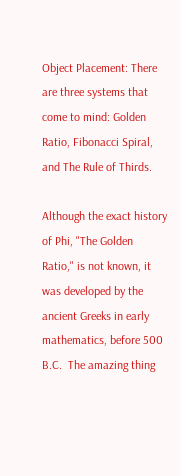Object Placement: There are three systems that come to mind: Golden Ratio, Fibonacci Spiral, and The Rule of Thirds.

Although the exact history of Phi, "The Golden Ratio," is not known, it was developed by the ancient Greeks in early mathematics, before 500 B.C.  The amazing thing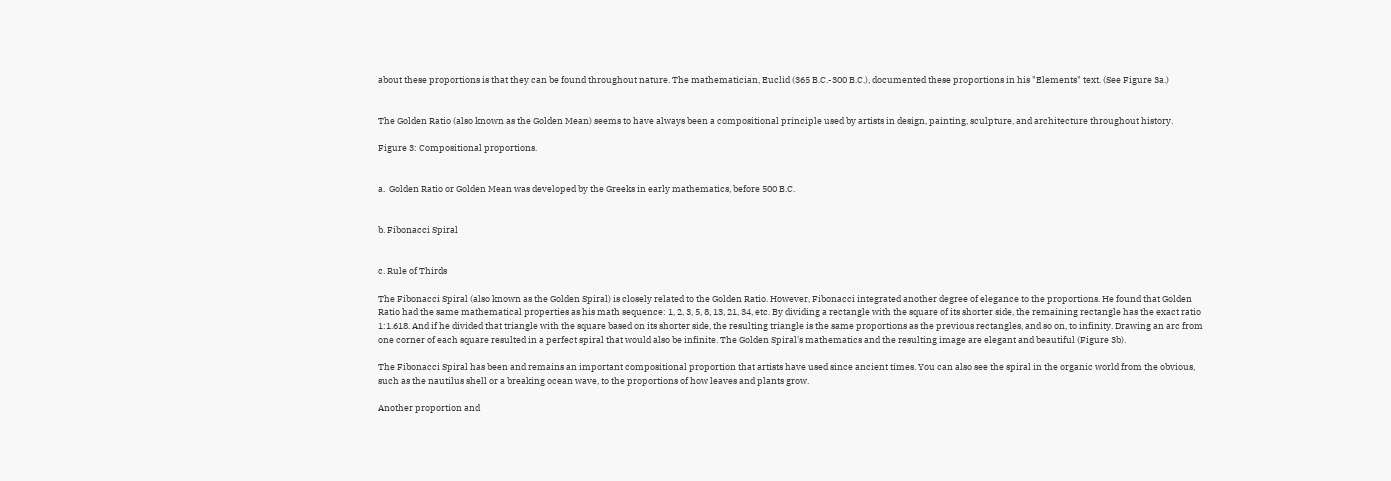about these proportions is that they can be found throughout nature. The mathematician, Euclid (365 B.C.-300 B.C.), documented these proportions in his "Elements" text. (See Figure 3a.)


The Golden Ratio (also known as the Golden Mean) seems to have always been a compositional principle used by artists in design, painting, sculpture, and architecture throughout history.

Figure 3: Compositional proportions.


a.  Golden Ratio or Golden Mean was developed by the Greeks in early mathematics, before 500 B.C.


b. Fibonacci Spiral


c. Rule of Thirds

The Fibonacci Spiral (also known as the Golden Spiral) is closely related to the Golden Ratio. However, Fibonacci integrated another degree of elegance to the proportions. He found that Golden Ratio had the same mathematical properties as his math sequence: 1, 2, 3, 5, 8, 13, 21, 34, etc. By dividing a rectangle with the square of its shorter side, the remaining rectangle has the exact ratio 1:1.618. And if he divided that triangle with the square based on its shorter side, the resulting triangle is the same proportions as the previous rectangles, and so on, to infinity. Drawing an arc from one corner of each square resulted in a perfect spiral that would also be infinite. The Golden Spiral's mathematics and the resulting image are elegant and beautiful (Figure 3b).

The Fibonacci Spiral has been and remains an important compositional proportion that artists have used since ancient times. You can also see the spiral in the organic world from the obvious, such as the nautilus shell or a breaking ocean wave, to the proportions of how leaves and plants grow.

Another proportion and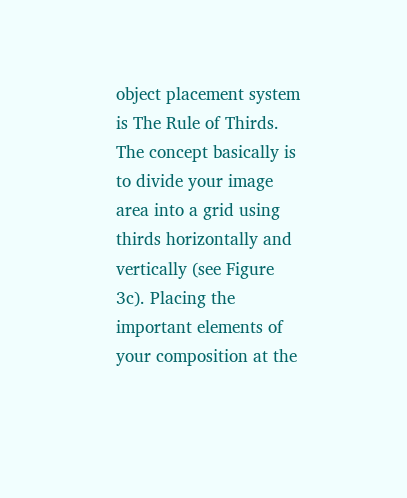object placement system is The Rule of Thirds. The concept basically is to divide your image area into a grid using thirds horizontally and vertically (see Figure 3c). Placing the important elements of your composition at the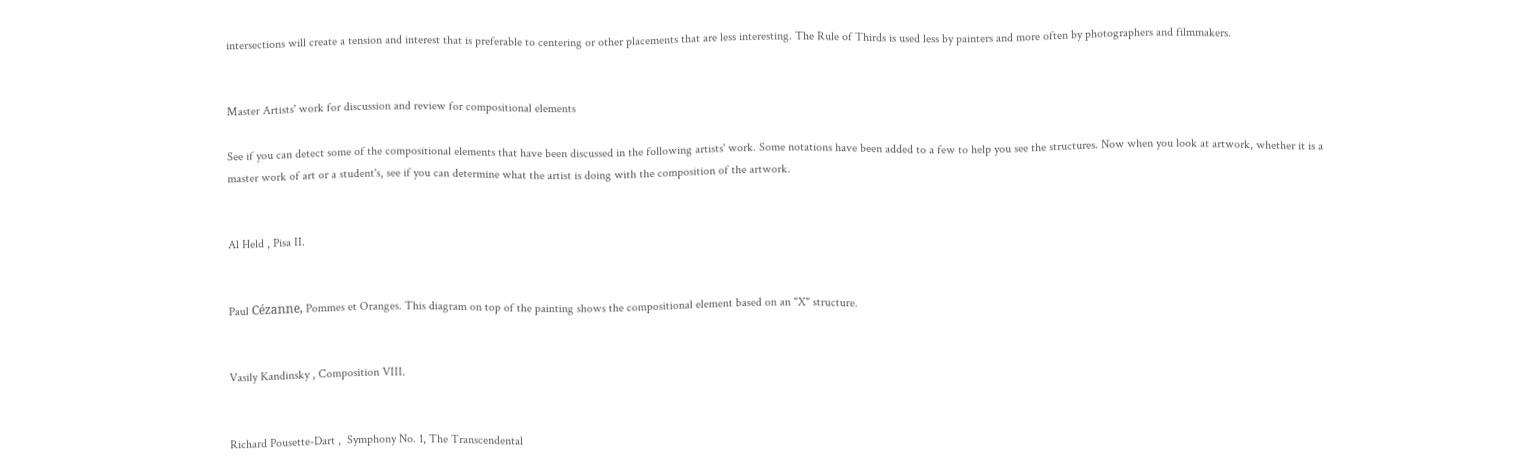intersections will create a tension and interest that is preferable to centering or other placements that are less interesting. The Rule of Thirds is used less by painters and more often by photographers and filmmakers.


Master Artists' work for discussion and review for compositional elements

See if you can detect some of the compositional elements that have been discussed in the following artists' work. Some notations have been added to a few to help you see the structures. Now when you look at artwork, whether it is a master work of art or a student's, see if you can determine what the artist is doing with the composition of the artwork.


Al Held , Pisa II.


Paul Cézanne, Pommes et Oranges. This diagram on top of the painting shows the compositional element based on an "X" structure.


Vasily Kandinsky , Composition VIII.


Richard Pousette-Dart ,  Symphony No. 1, The Transcendental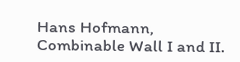Hans Hofmann, Combinable Wall I and II.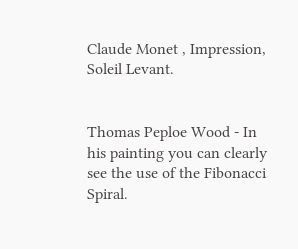Claude Monet , Impression, Soleil Levant.


Thomas Peploe Wood - In his painting you can clearly see the use of the Fibonacci Spiral.